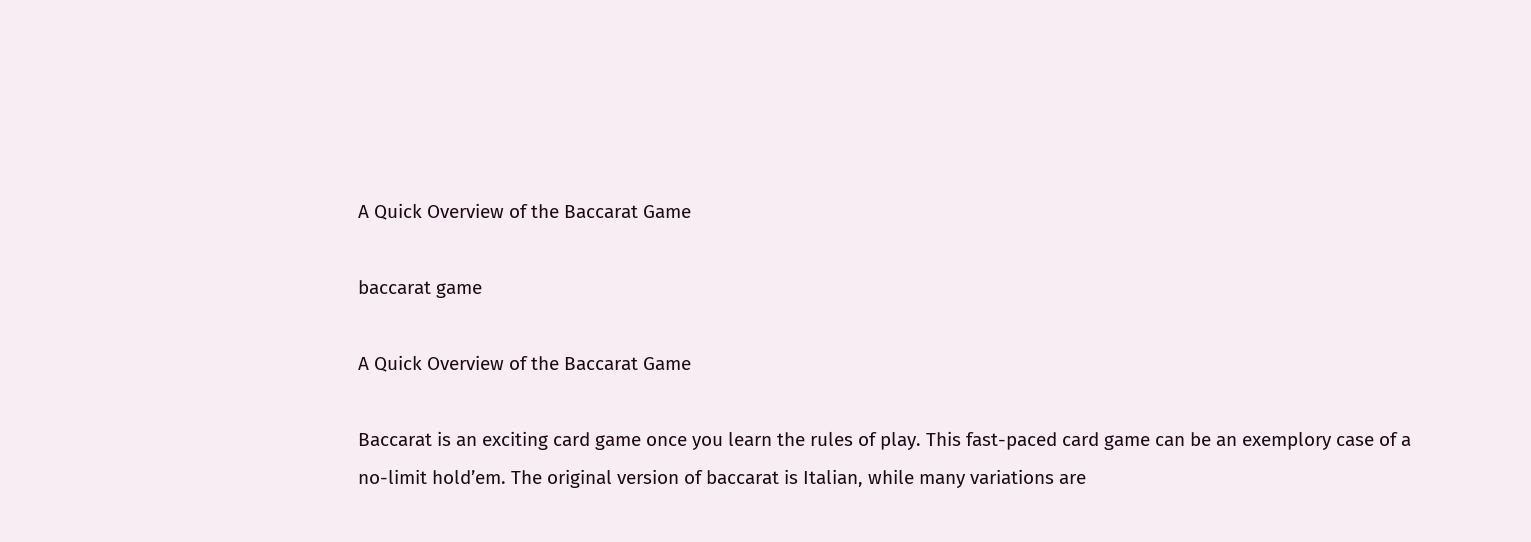A Quick Overview of the Baccarat Game

baccarat game

A Quick Overview of the Baccarat Game

Baccarat is an exciting card game once you learn the rules of play. This fast-paced card game can be an exemplory case of a no-limit hold’em. The original version of baccarat is Italian, while many variations are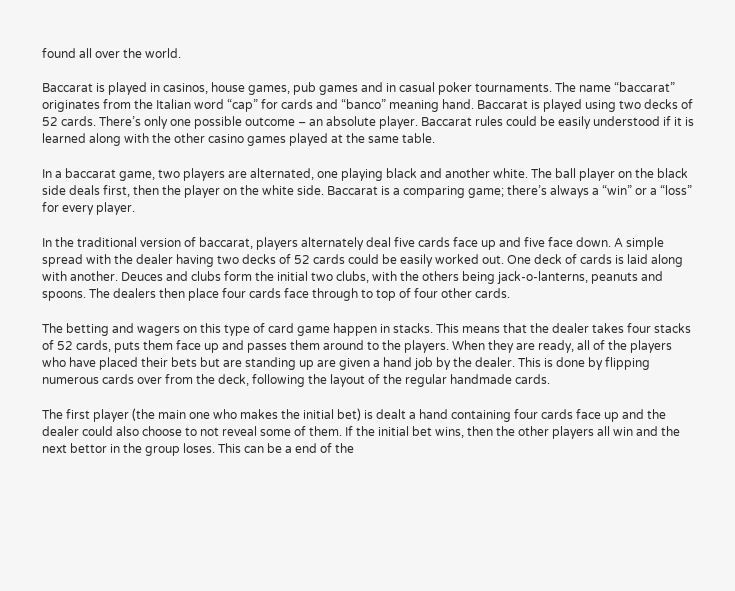found all over the world.

Baccarat is played in casinos, house games, pub games and in casual poker tournaments. The name “baccarat” originates from the Italian word “cap” for cards and “banco” meaning hand. Baccarat is played using two decks of 52 cards. There’s only one possible outcome – an absolute player. Baccarat rules could be easily understood if it is learned along with the other casino games played at the same table.

In a baccarat game, two players are alternated, one playing black and another white. The ball player on the black side deals first, then the player on the white side. Baccarat is a comparing game; there’s always a “win” or a “loss” for every player.

In the traditional version of baccarat, players alternately deal five cards face up and five face down. A simple spread with the dealer having two decks of 52 cards could be easily worked out. One deck of cards is laid along with another. Deuces and clubs form the initial two clubs, with the others being jack-o-lanterns, peanuts and spoons. The dealers then place four cards face through to top of four other cards.

The betting and wagers on this type of card game happen in stacks. This means that the dealer takes four stacks of 52 cards, puts them face up and passes them around to the players. When they are ready, all of the players who have placed their bets but are standing up are given a hand job by the dealer. This is done by flipping numerous cards over from the deck, following the layout of the regular handmade cards.

The first player (the main one who makes the initial bet) is dealt a hand containing four cards face up and the dealer could also choose to not reveal some of them. If the initial bet wins, then the other players all win and the next bettor in the group loses. This can be a end of the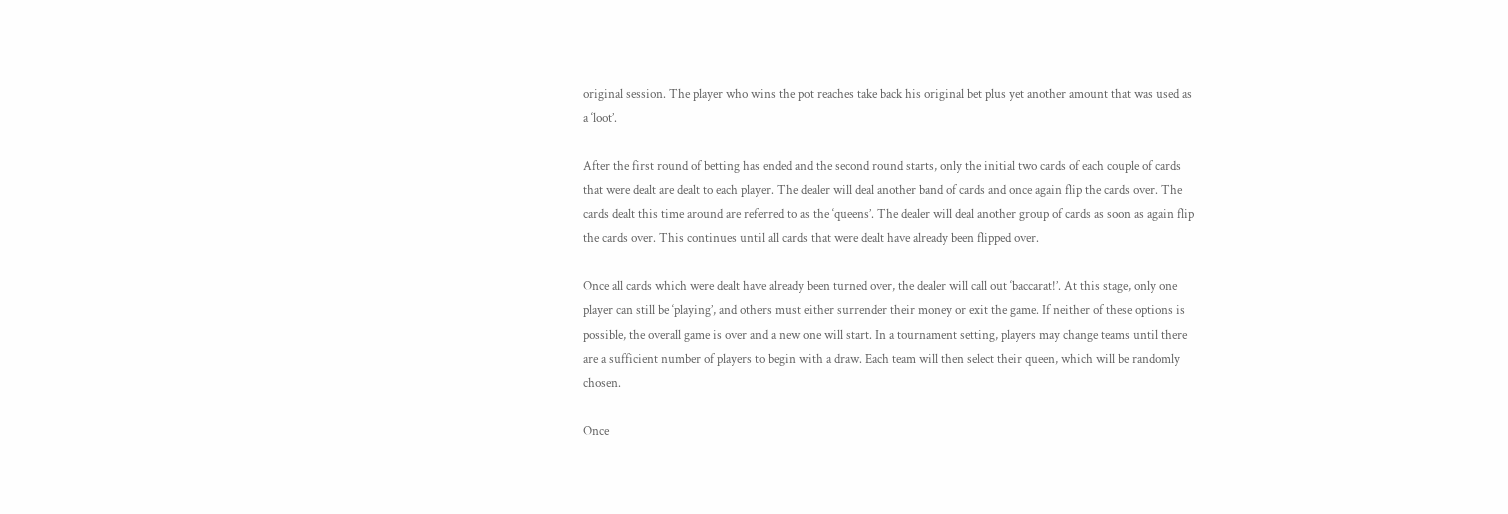original session. The player who wins the pot reaches take back his original bet plus yet another amount that was used as a ‘loot’.

After the first round of betting has ended and the second round starts, only the initial two cards of each couple of cards that were dealt are dealt to each player. The dealer will deal another band of cards and once again flip the cards over. The cards dealt this time around are referred to as the ‘queens’. The dealer will deal another group of cards as soon as again flip the cards over. This continues until all cards that were dealt have already been flipped over.

Once all cards which were dealt have already been turned over, the dealer will call out ‘baccarat!’. At this stage, only one player can still be ‘playing’, and others must either surrender their money or exit the game. If neither of these options is possible, the overall game is over and a new one will start. In a tournament setting, players may change teams until there are a sufficient number of players to begin with a draw. Each team will then select their queen, which will be randomly chosen.

Once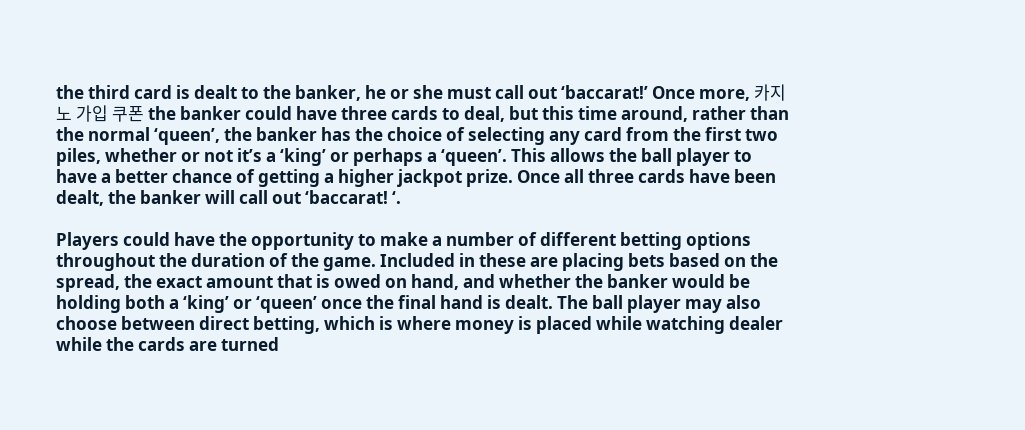the third card is dealt to the banker, he or she must call out ‘baccarat!’ Once more, 카지노 가입 쿠폰 the banker could have three cards to deal, but this time around, rather than the normal ‘queen’, the banker has the choice of selecting any card from the first two piles, whether or not it’s a ‘king’ or perhaps a ‘queen’. This allows the ball player to have a better chance of getting a higher jackpot prize. Once all three cards have been dealt, the banker will call out ‘baccarat! ‘.

Players could have the opportunity to make a number of different betting options throughout the duration of the game. Included in these are placing bets based on the spread, the exact amount that is owed on hand, and whether the banker would be holding both a ‘king’ or ‘queen’ once the final hand is dealt. The ball player may also choose between direct betting, which is where money is placed while watching dealer while the cards are turned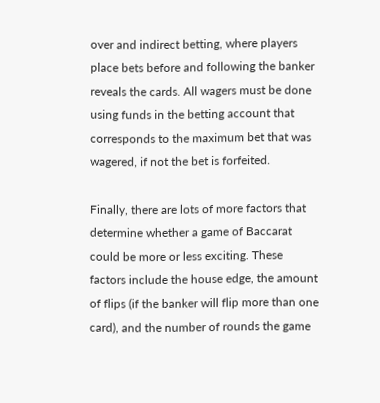over and indirect betting, where players place bets before and following the banker reveals the cards. All wagers must be done using funds in the betting account that corresponds to the maximum bet that was wagered, if not the bet is forfeited.

Finally, there are lots of more factors that determine whether a game of Baccarat could be more or less exciting. These factors include the house edge, the amount of flips (if the banker will flip more than one card), and the number of rounds the game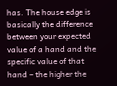has. The house edge is basically the difference between your expected value of a hand and the specific value of that hand – the higher the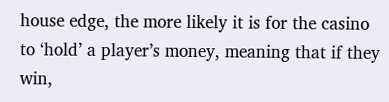house edge, the more likely it is for the casino to ‘hold’ a player’s money, meaning that if they win,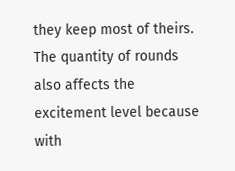they keep most of theirs. The quantity of rounds also affects the excitement level because with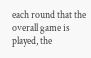each round that the overall game is played, the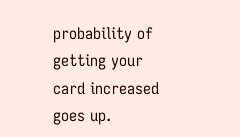probability of getting your card increased goes up.